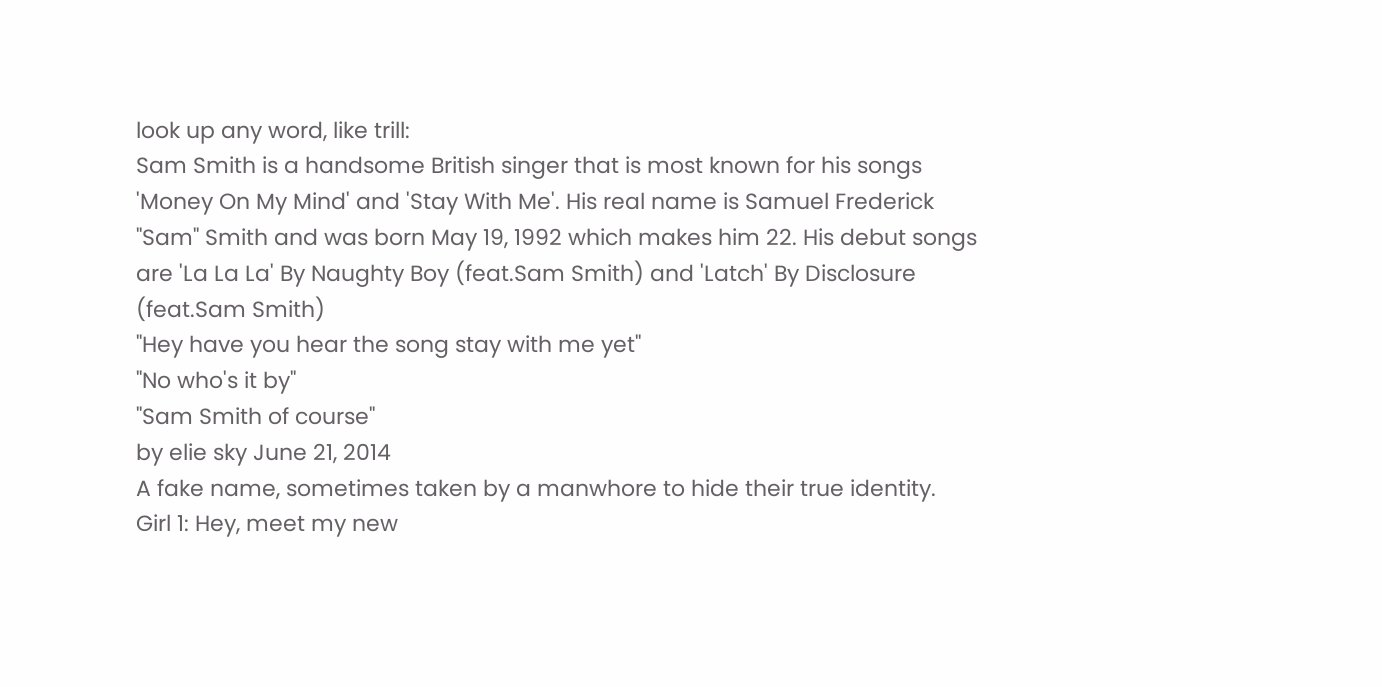look up any word, like trill:
Sam Smith is a handsome British singer that is most known for his songs 'Money On My Mind' and 'Stay With Me'. His real name is Samuel Frederick "Sam" Smith and was born May 19, 1992 which makes him 22. His debut songs are 'La La La' By Naughty Boy (feat.Sam Smith) and 'Latch' By Disclosure (feat.Sam Smith)
"Hey have you hear the song stay with me yet"
"No who's it by"
"Sam Smith of course"
by elie sky June 21, 2014
A fake name, sometimes taken by a manwhore to hide their true identity.
Girl 1: Hey, meet my new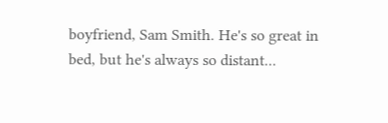boyfriend, Sam Smith. He's so great in bed, but he's always so distant...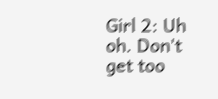Girl 2: Uh oh. Don't get too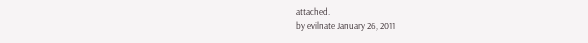attached.
by evilnate January 26, 2011